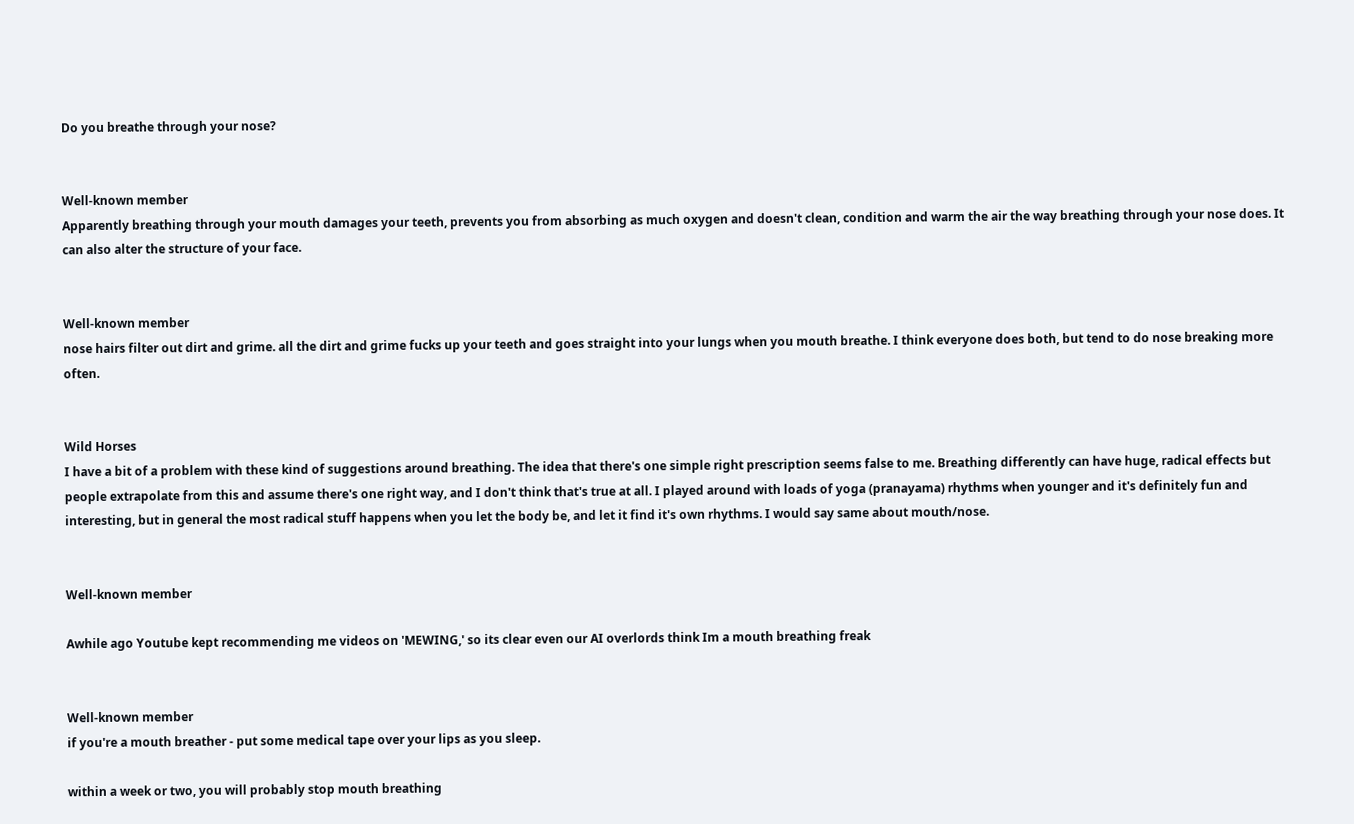Do you breathe through your nose?


Well-known member
Apparently breathing through your mouth damages your teeth, prevents you from absorbing as much oxygen and doesn't clean, condition and warm the air the way breathing through your nose does. It can also alter the structure of your face.


Well-known member
nose hairs filter out dirt and grime. all the dirt and grime fucks up your teeth and goes straight into your lungs when you mouth breathe. I think everyone does both, but tend to do nose breaking more often.


Wild Horses
I have a bit of a problem with these kind of suggestions around breathing. The idea that there's one simple right prescription seems false to me. Breathing differently can have huge, radical effects but people extrapolate from this and assume there's one right way, and I don't think that's true at all. I played around with loads of yoga (pranayama) rhythms when younger and it's definitely fun and interesting, but in general the most radical stuff happens when you let the body be, and let it find it's own rhythms. I would say same about mouth/nose.


Well-known member

Awhile ago Youtube kept recommending me videos on 'MEWING,' so its clear even our AI overlords think Im a mouth breathing freak


Well-known member
if you're a mouth breather - put some medical tape over your lips as you sleep.

within a week or two, you will probably stop mouth breathing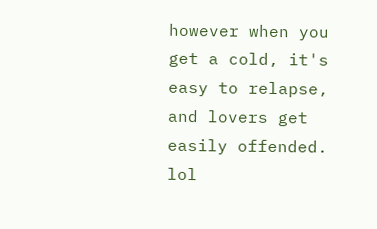however when you get a cold, it's easy to relapse, and lovers get easily offended. lol